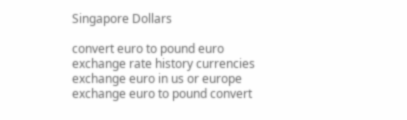Singapore Dollars

convert euro to pound euro exchange rate history currencies exchange euro in us or europe exchange euro to pound convert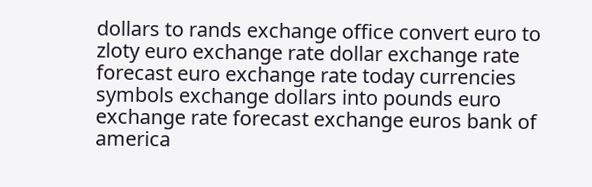dollars to rands exchange office convert euro to zloty euro exchange rate dollar exchange rate forecast euro exchange rate today currencies symbols exchange dollars into pounds euro exchange rate forecast exchange euros bank of america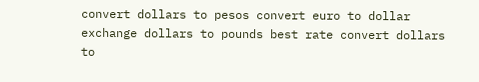convert dollars to pesos convert euro to dollar exchange dollars to pounds best rate convert dollars to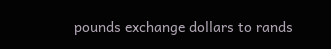pounds exchange dollars to rands